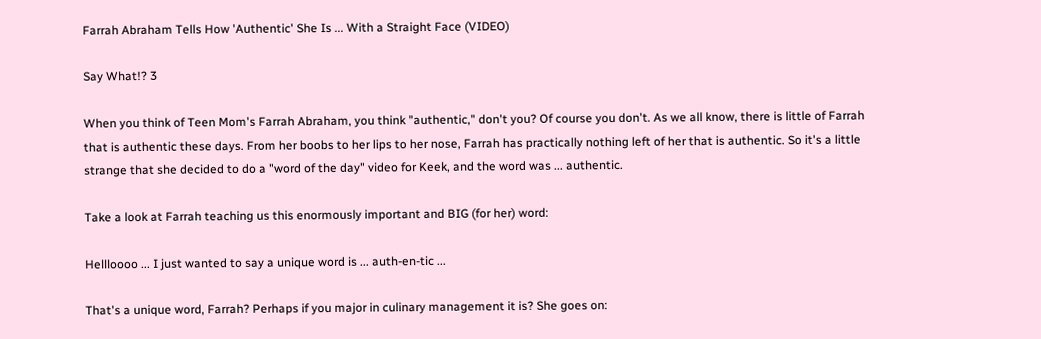Farrah Abraham Tells How 'Authentic' She Is ... With a Straight Face (VIDEO)

Say What!? 3

When you think of Teen Mom's Farrah Abraham, you think "authentic," don't you? Of course you don't. As we all know, there is little of Farrah that is authentic these days. From her boobs to her lips to her nose, Farrah has practically nothing left of her that is authentic. So it's a little strange that she decided to do a "word of the day" video for Keek, and the word was ... authentic.

Take a look at Farrah teaching us this enormously important and BIG (for her) word:

Hellloooo ... I just wanted to say a unique word is ... auth-en-tic ...

That's a unique word, Farrah? Perhaps if you major in culinary management it is? She goes on: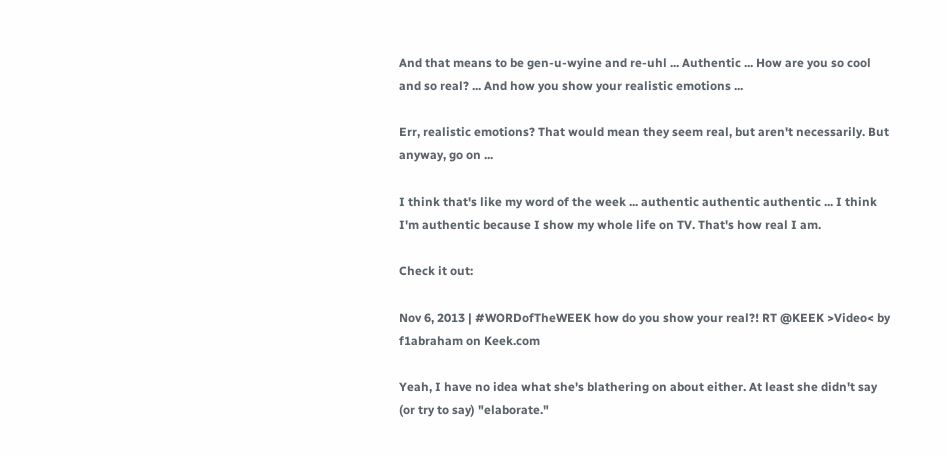And that means to be gen-u-wyine and re-uhl ... Authentic ... How are you so cool and so real? ... And how you show your realistic emotions ...

Err, realistic emotions? That would mean they seem real, but aren't necessarily. But anyway, go on ...

I think that's like my word of the week ... authentic authentic authentic ... I think I'm authentic because I show my whole life on TV. That's how real I am.

Check it out:

Nov 6, 2013 | #WORDofTheWEEK how do you show your real?! RT @KEEK >Video< by f1abraham on Keek.com

Yeah, I have no idea what she's blathering on about either. At least she didn't say (or try to say) "elaborate."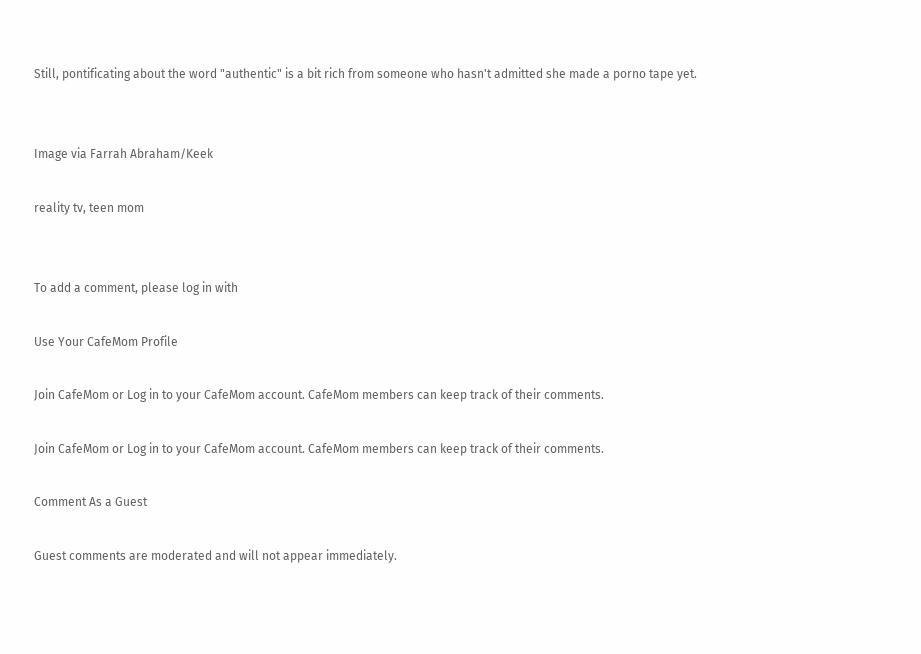Still, pontificating about the word "authentic" is a bit rich from someone who hasn't admitted she made a porno tape yet.


Image via Farrah Abraham/Keek

reality tv, teen mom


To add a comment, please log in with

Use Your CafeMom Profile

Join CafeMom or Log in to your CafeMom account. CafeMom members can keep track of their comments.

Join CafeMom or Log in to your CafeMom account. CafeMom members can keep track of their comments.

Comment As a Guest

Guest comments are moderated and will not appear immediately.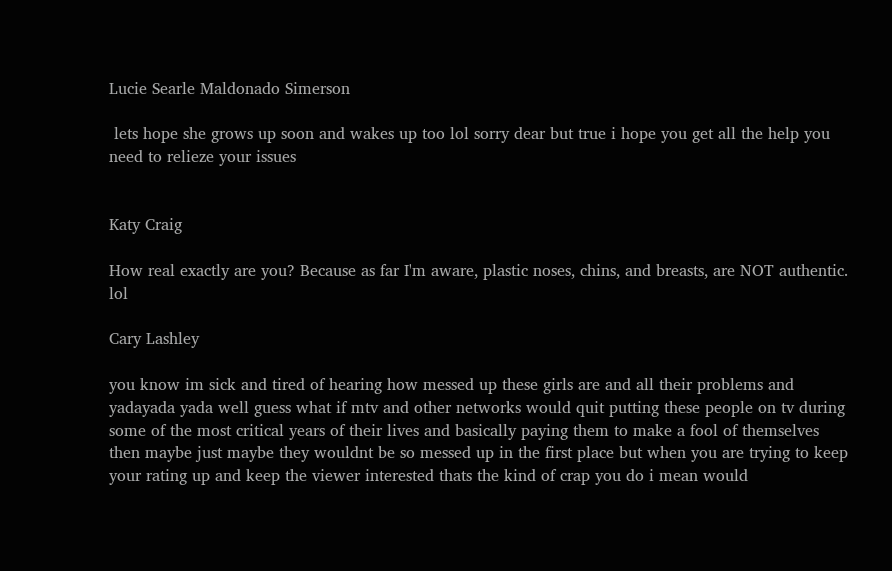Lucie Searle Maldonado Simerson

 lets hope she grows up soon and wakes up too lol sorry dear but true i hope you get all the help you need to relieze your issues


Katy Craig

How real exactly are you? Because as far I'm aware, plastic noses, chins, and breasts, are NOT authentic. lol

Cary Lashley

you know im sick and tired of hearing how messed up these girls are and all their problems and yadayada yada well guess what if mtv and other networks would quit putting these people on tv during some of the most critical years of their lives and basically paying them to make a fool of themselves then maybe just maybe they wouldnt be so messed up in the first place but when you are trying to keep your rating up and keep the viewer interested thats the kind of crap you do i mean would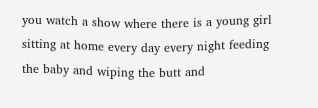you watch a show where there is a young girl sitting at home every day every night feeding the baby and wiping the butt and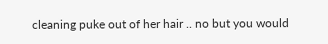cleaning puke out of her hair .. no but you would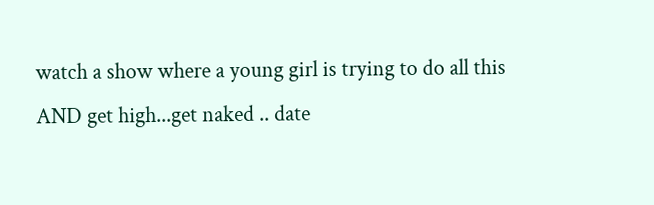watch a show where a young girl is trying to do all this AND get high...get naked .. date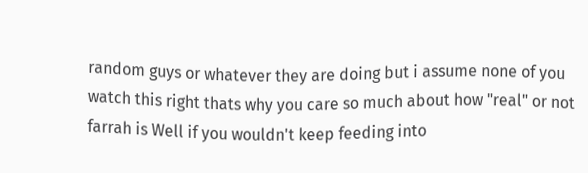random guys or whatever they are doing but i assume none of you watch this right thats why you care so much about how "real" or not farrah is Well if you wouldn't keep feeding into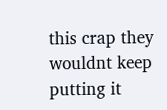this crap they wouldnt keep putting it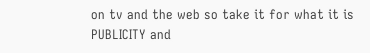on tv and the web so take it for what it is PUBLICITY and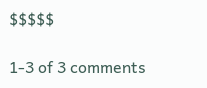$$$$$

1-3 of 3 comments